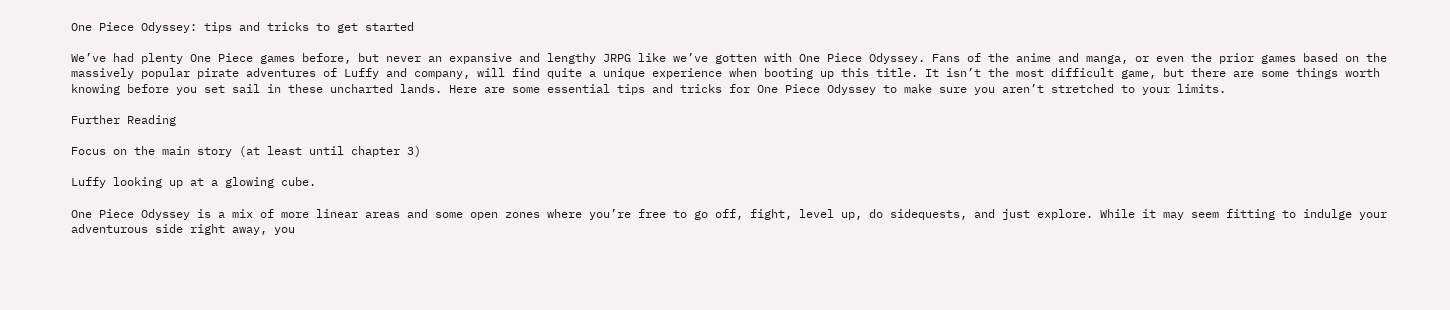One Piece Odyssey: tips and tricks to get started

We’ve had plenty One Piece games before, but never an expansive and lengthy JRPG like we’ve gotten with One Piece Odyssey. Fans of the anime and manga, or even the prior games based on the massively popular pirate adventures of Luffy and company, will find quite a unique experience when booting up this title. It isn’t the most difficult game, but there are some things worth knowing before you set sail in these uncharted lands. Here are some essential tips and tricks for One Piece Odyssey to make sure you aren’t stretched to your limits.

Further Reading

Focus on the main story (at least until chapter 3)

Luffy looking up at a glowing cube.

One Piece Odyssey is a mix of more linear areas and some open zones where you’re free to go off, fight, level up, do sidequests, and just explore. While it may seem fitting to indulge your adventurous side right away, you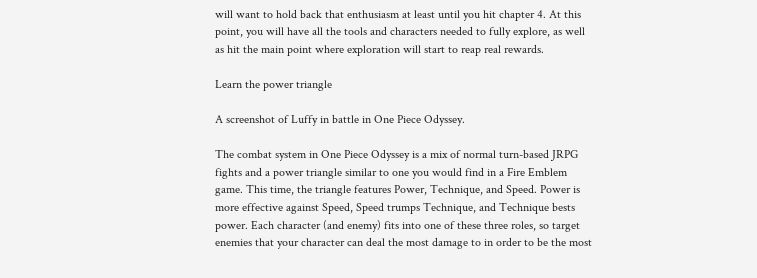will want to hold back that enthusiasm at least until you hit chapter 4. At this point, you will have all the tools and characters needed to fully explore, as well as hit the main point where exploration will start to reap real rewards.

Learn the power triangle

A screenshot of Luffy in battle in One Piece Odyssey.

The combat system in One Piece Odyssey is a mix of normal turn-based JRPG fights and a power triangle similar to one you would find in a Fire Emblem game. This time, the triangle features Power, Technique, and Speed. Power is more effective against Speed, Speed trumps Technique, and Technique bests power. Each character (and enemy) fits into one of these three roles, so target enemies that your character can deal the most damage to in order to be the most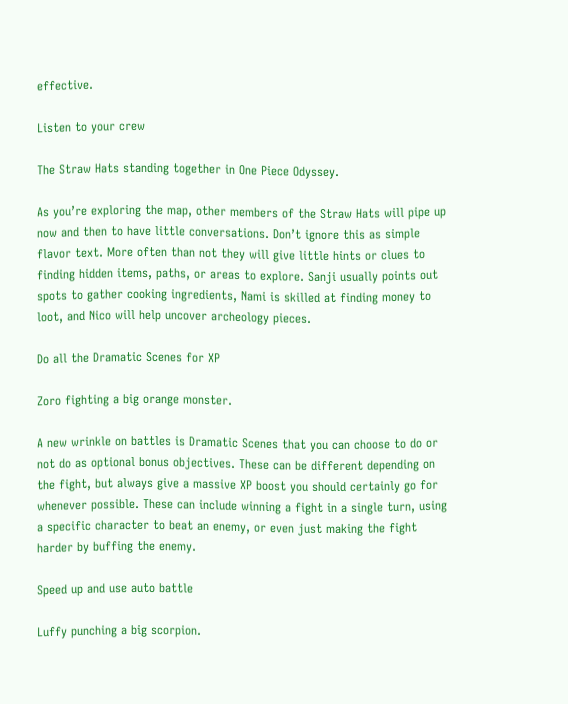effective.

Listen to your crew

The Straw Hats standing together in One Piece Odyssey.

As you’re exploring the map, other members of the Straw Hats will pipe up now and then to have little conversations. Don’t ignore this as simple flavor text. More often than not they will give little hints or clues to finding hidden items, paths, or areas to explore. Sanji usually points out spots to gather cooking ingredients, Nami is skilled at finding money to loot, and Nico will help uncover archeology pieces.

Do all the Dramatic Scenes for XP

Zoro fighting a big orange monster.

A new wrinkle on battles is Dramatic Scenes that you can choose to do or not do as optional bonus objectives. These can be different depending on the fight, but always give a massive XP boost you should certainly go for whenever possible. These can include winning a fight in a single turn, using a specific character to beat an enemy, or even just making the fight harder by buffing the enemy.

Speed up and use auto battle

Luffy punching a big scorpion.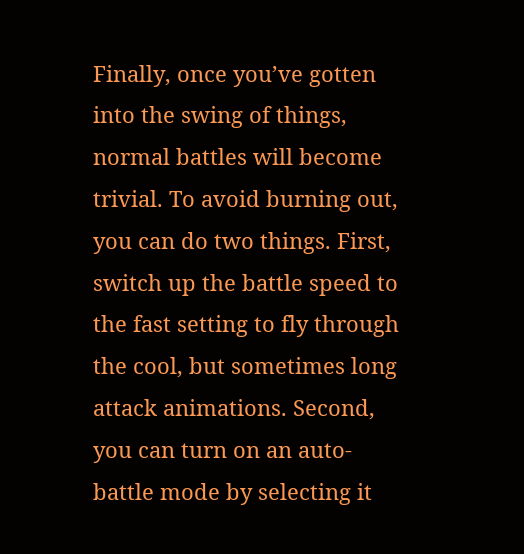Finally, once you’ve gotten into the swing of things, normal battles will become trivial. To avoid burning out, you can do two things. First, switch up the battle speed to the fast setting to fly through the cool, but sometimes long attack animations. Second, you can turn on an auto-battle mode by selecting it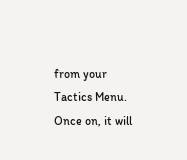from your Tactics Menu. Once on, it will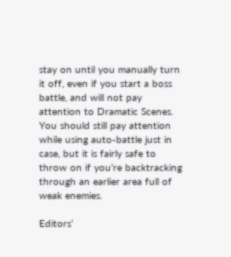stay on until you manually turn it off, even if you start a boss battle, and will not pay attention to Dramatic Scenes. You should still pay attention while using auto-battle just in case, but it is fairly safe to throw on if you’re backtracking through an earlier area full of weak enemies.

Editors’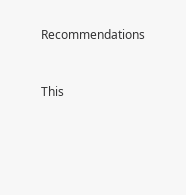Recommendations


This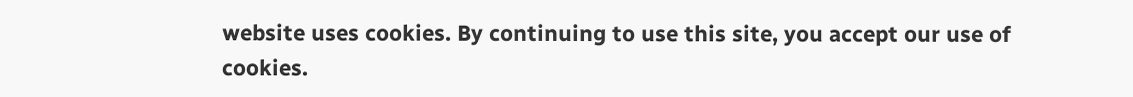website uses cookies. By continuing to use this site, you accept our use of cookies.